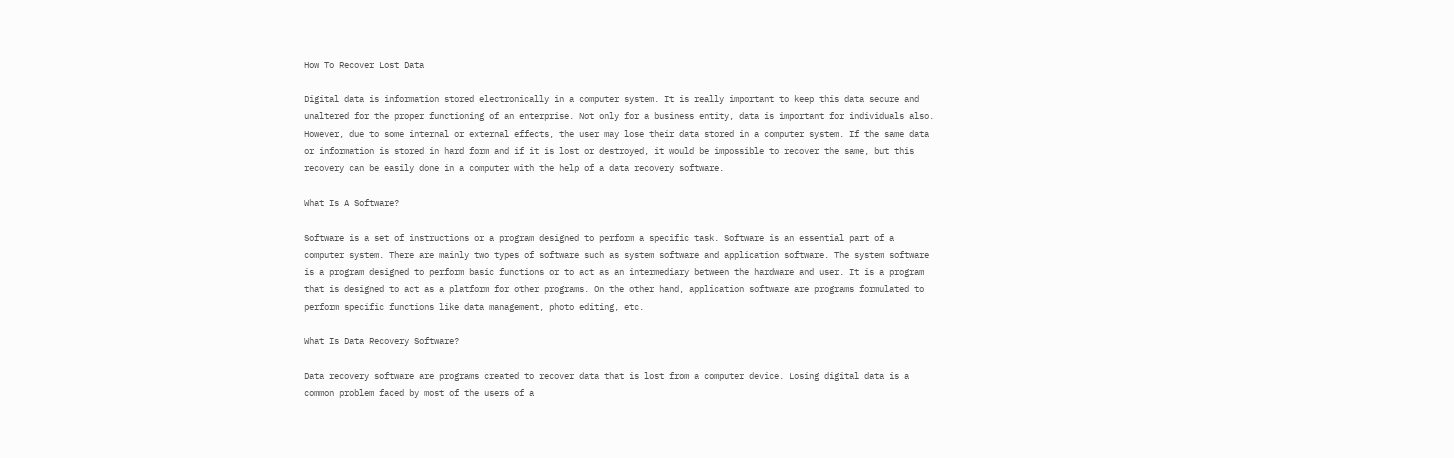How To Recover Lost Data

Digital data is information stored electronically in a computer system. It is really important to keep this data secure and unaltered for the proper functioning of an enterprise. Not only for a business entity, data is important for individuals also. However, due to some internal or external effects, the user may lose their data stored in a computer system. If the same data or information is stored in hard form and if it is lost or destroyed, it would be impossible to recover the same, but this recovery can be easily done in a computer with the help of a data recovery software.

What Is A Software?

Software is a set of instructions or a program designed to perform a specific task. Software is an essential part of a computer system. There are mainly two types of software such as system software and application software. The system software is a program designed to perform basic functions or to act as an intermediary between the hardware and user. It is a program that is designed to act as a platform for other programs. On the other hand, application software are programs formulated to perform specific functions like data management, photo editing, etc.

What Is Data Recovery Software?

Data recovery software are programs created to recover data that is lost from a computer device. Losing digital data is a common problem faced by most of the users of a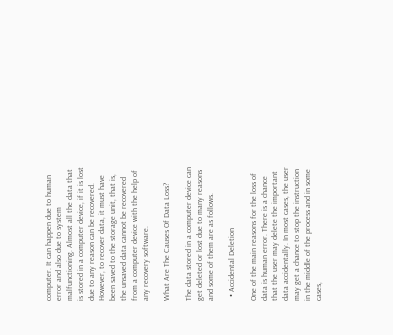computer. It can happen due to human error and also due to system malfunctioning. Almost all the data that is stored in a computer device, if it is lost due to any reason can be recovered. However, to recover data, it must have been saved to the storage unit, that is, the unsaved data cannot be recovered from a computer device with the help of any recovery software.

What Are The Causes Of Data Loss?

The data stored in a computer device can get deleted or lost due to many reasons and some of them are as follows.

  • Accidental Deletion

One of the main reasons for the loss of data is human error. There is a chance that the user may delete the important data accidentally. In most cases, the user may get a chance to stop the instruction in the middle of the process and in some cases,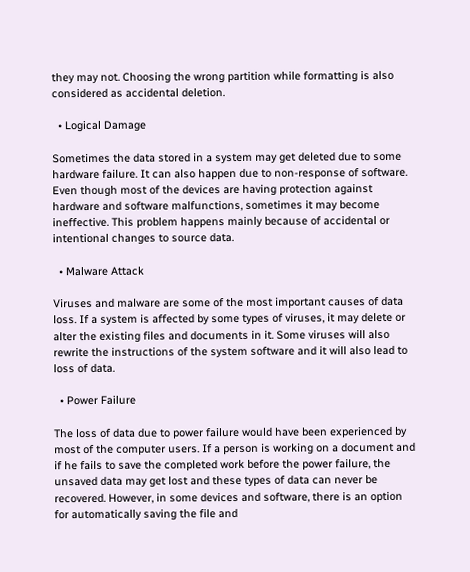they may not. Choosing the wrong partition while formatting is also considered as accidental deletion.

  • Logical Damage

Sometimes the data stored in a system may get deleted due to some hardware failure. It can also happen due to non-response of software. Even though most of the devices are having protection against hardware and software malfunctions, sometimes it may become ineffective. This problem happens mainly because of accidental or intentional changes to source data.

  • Malware Attack

Viruses and malware are some of the most important causes of data loss. If a system is affected by some types of viruses, it may delete or alter the existing files and documents in it. Some viruses will also rewrite the instructions of the system software and it will also lead to loss of data.

  • Power Failure

The loss of data due to power failure would have been experienced by most of the computer users. If a person is working on a document and if he fails to save the completed work before the power failure, the unsaved data may get lost and these types of data can never be recovered. However, in some devices and software, there is an option for automatically saving the file and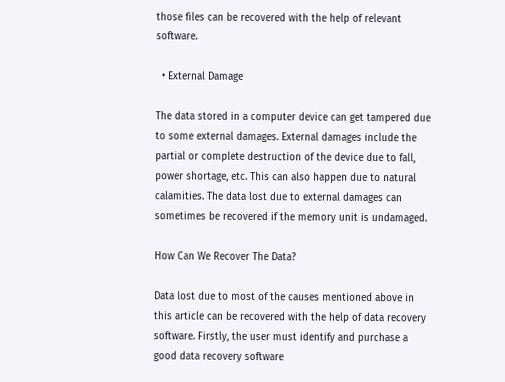those files can be recovered with the help of relevant software.

  • External Damage

The data stored in a computer device can get tampered due to some external damages. External damages include the partial or complete destruction of the device due to fall, power shortage, etc. This can also happen due to natural calamities. The data lost due to external damages can sometimes be recovered if the memory unit is undamaged.

How Can We Recover The Data?

Data lost due to most of the causes mentioned above in this article can be recovered with the help of data recovery software. Firstly, the user must identify and purchase a good data recovery software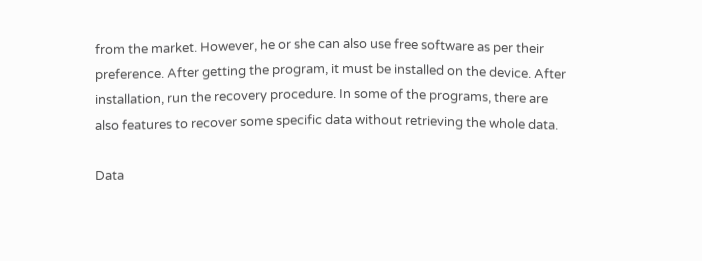from the market. However, he or she can also use free software as per their preference. After getting the program, it must be installed on the device. After installation, run the recovery procedure. In some of the programs, there are also features to recover some specific data without retrieving the whole data.

Data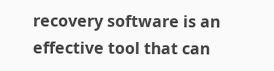recovery software is an effective tool that can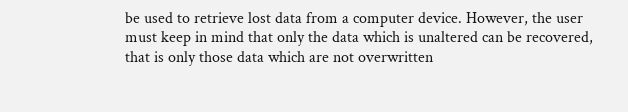be used to retrieve lost data from a computer device. However, the user must keep in mind that only the data which is unaltered can be recovered, that is only those data which are not overwritten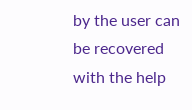by the user can be recovered with the help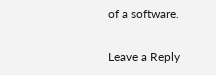of a software.

Leave a Reply